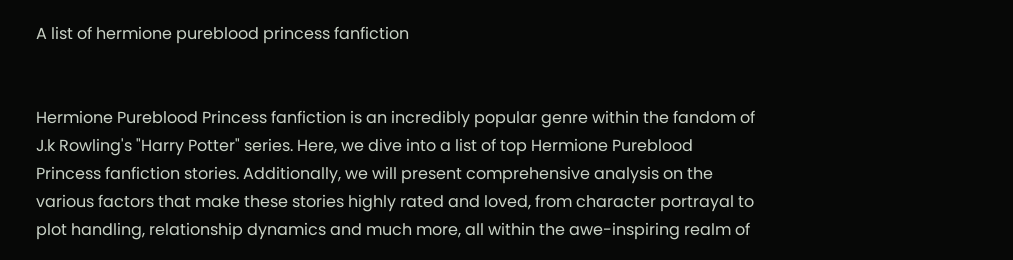A list of hermione pureblood princess fanfiction


Hermione Pureblood Princess fanfiction is an incredibly popular genre within the fandom of J.k Rowling's "Harry Potter" series. Here, we dive into a list of top Hermione Pureblood Princess fanfiction stories. Additionally, we will present comprehensive analysis on the various factors that make these stories highly rated and loved, from character portrayal to plot handling, relationship dynamics and much more, all within the awe-inspiring realm of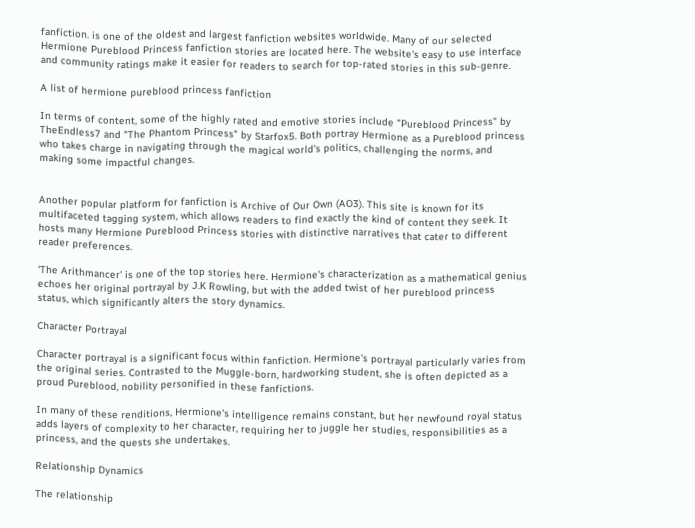fanfiction. is one of the oldest and largest fanfiction websites worldwide. Many of our selected Hermione Pureblood Princess fanfiction stories are located here. The website's easy to use interface and community ratings make it easier for readers to search for top-rated stories in this sub-genre.

A list of hermione pureblood princess fanfiction

In terms of content, some of the highly rated and emotive stories include "Pureblood Princess" by TheEndless7 and "The Phantom Princess" by Starfox5. Both portray Hermione as a Pureblood princess who takes charge in navigating through the magical world's politics, challenging the norms, and making some impactful changes.


Another popular platform for fanfiction is Archive of Our Own (AO3). This site is known for its multifaceted tagging system, which allows readers to find exactly the kind of content they seek. It hosts many Hermione Pureblood Princess stories with distinctive narratives that cater to different reader preferences.

'The Arithmancer' is one of the top stories here. Hermione's characterization as a mathematical genius echoes her original portrayal by J.K Rowling, but with the added twist of her pureblood princess status, which significantly alters the story dynamics.

Character Portrayal

Character portrayal is a significant focus within fanfiction. Hermione's portrayal particularly varies from the original series. Contrasted to the Muggle-born, hardworking student, she is often depicted as a proud Pureblood, nobility personified in these fanfictions.

In many of these renditions, Hermione's intelligence remains constant, but her newfound royal status adds layers of complexity to her character, requiring her to juggle her studies, responsibilities as a princess, and the quests she undertakes.

Relationship Dynamics

The relationship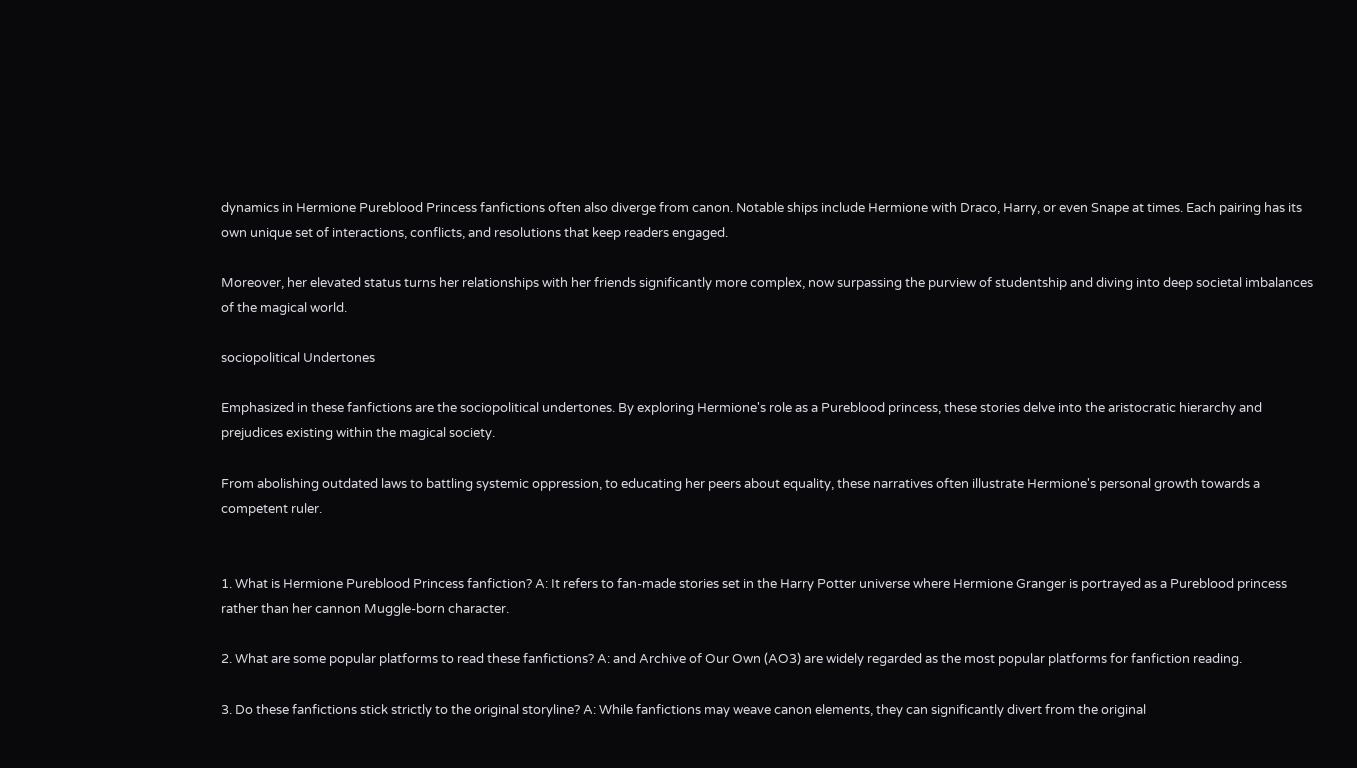dynamics in Hermione Pureblood Princess fanfictions often also diverge from canon. Notable ships include Hermione with Draco, Harry, or even Snape at times. Each pairing has its own unique set of interactions, conflicts, and resolutions that keep readers engaged.

Moreover, her elevated status turns her relationships with her friends significantly more complex, now surpassing the purview of studentship and diving into deep societal imbalances of the magical world.

sociopolitical Undertones

Emphasized in these fanfictions are the sociopolitical undertones. By exploring Hermione's role as a Pureblood princess, these stories delve into the aristocratic hierarchy and prejudices existing within the magical society.

From abolishing outdated laws to battling systemic oppression, to educating her peers about equality, these narratives often illustrate Hermione's personal growth towards a competent ruler.


1. What is Hermione Pureblood Princess fanfiction? A: It refers to fan-made stories set in the Harry Potter universe where Hermione Granger is portrayed as a Pureblood princess rather than her cannon Muggle-born character.

2. What are some popular platforms to read these fanfictions? A: and Archive of Our Own (AO3) are widely regarded as the most popular platforms for fanfiction reading.

3. Do these fanfictions stick strictly to the original storyline? A: While fanfictions may weave canon elements, they can significantly divert from the original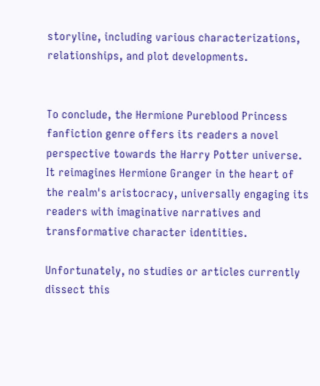storyline, including various characterizations, relationships, and plot developments.


To conclude, the Hermione Pureblood Princess fanfiction genre offers its readers a novel perspective towards the Harry Potter universe. It reimagines Hermione Granger in the heart of the realm's aristocracy, universally engaging its readers with imaginative narratives and transformative character identities.

Unfortunately, no studies or articles currently dissect this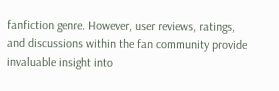fanfiction genre. However, user reviews, ratings, and discussions within the fan community provide invaluable insight into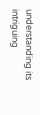understanding its intriguing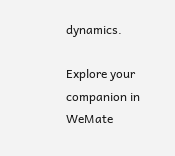dynamics.

Explore your companion in WeMate